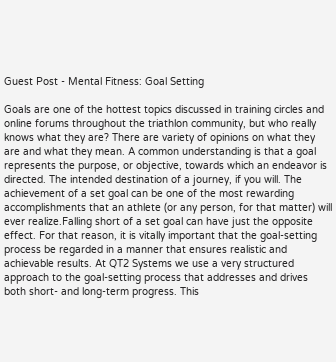Guest Post - Mental Fitness: Goal Setting

Goals are one of the hottest topics discussed in training circles and online forums throughout the triathlon community, but who really knows what they are? There are variety of opinions on what they are and what they mean. A common understanding is that a goal represents the purpose, or objective, towards which an endeavor is directed. The intended destination of a journey, if you will. The achievement of a set goal can be one of the most rewarding accomplishments that an athlete (or any person, for that matter) will ever realize.Falling short of a set goal can have just the opposite effect. For that reason, it is vitally important that the goal-setting process be regarded in a manner that ensures realistic and achievable results. At QT2 Systems we use a very structured approach to the goal-setting process that addresses and drives both short- and long-term progress. This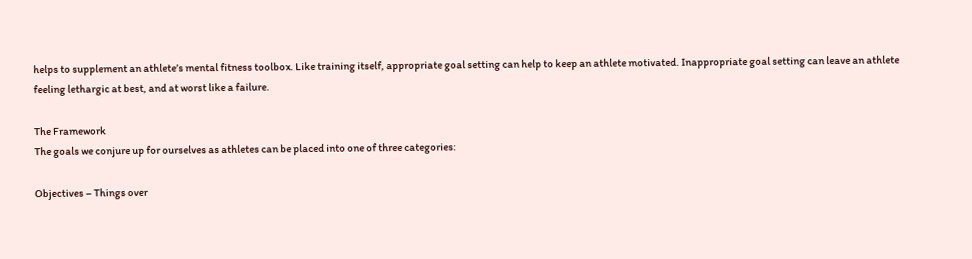helps to supplement an athlete’s mental fitness toolbox. Like training itself, appropriate goal setting can help to keep an athlete motivated. Inappropriate goal setting can leave an athlete feeling lethargic at best, and at worst like a failure.

The Framework
The goals we conjure up for ourselves as athletes can be placed into one of three categories:

Objectives – Things over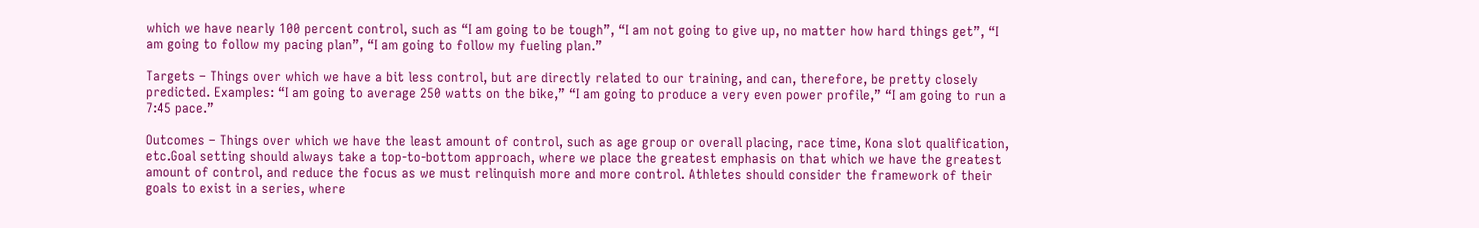which we have nearly 100 percent control, such as “I am going to be tough”, “I am not going to give up, no matter how hard things get”, “I am going to follow my pacing plan”, “I am going to follow my fueling plan.”

Targets – Things over which we have a bit less control, but are directly related to our training, and can, therefore, be pretty closely predicted. Examples: “I am going to average 250 watts on the bike,” “I am going to produce a very even power profile,” “I am going to run a 7:45 pace.”

Outcomes – Things over which we have the least amount of control, such as age group or overall placing, race time, Kona slot qualification, etc.Goal setting should always take a top-to-bottom approach, where we place the greatest emphasis on that which we have the greatest amount of control, and reduce the focus as we must relinquish more and more control. Athletes should consider the framework of their goals to exist in a series, where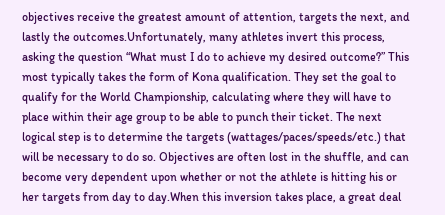objectives receive the greatest amount of attention, targets the next, and lastly the outcomes.Unfortunately, many athletes invert this process, asking the question “What must I do to achieve my desired outcome?” This most typically takes the form of Kona qualification. They set the goal to qualify for the World Championship, calculating where they will have to place within their age group to be able to punch their ticket. The next logical step is to determine the targets (wattages/paces/speeds/etc.) that will be necessary to do so. Objectives are often lost in the shuffle, and can become very dependent upon whether or not the athlete is hitting his or her targets from day to day.When this inversion takes place, a great deal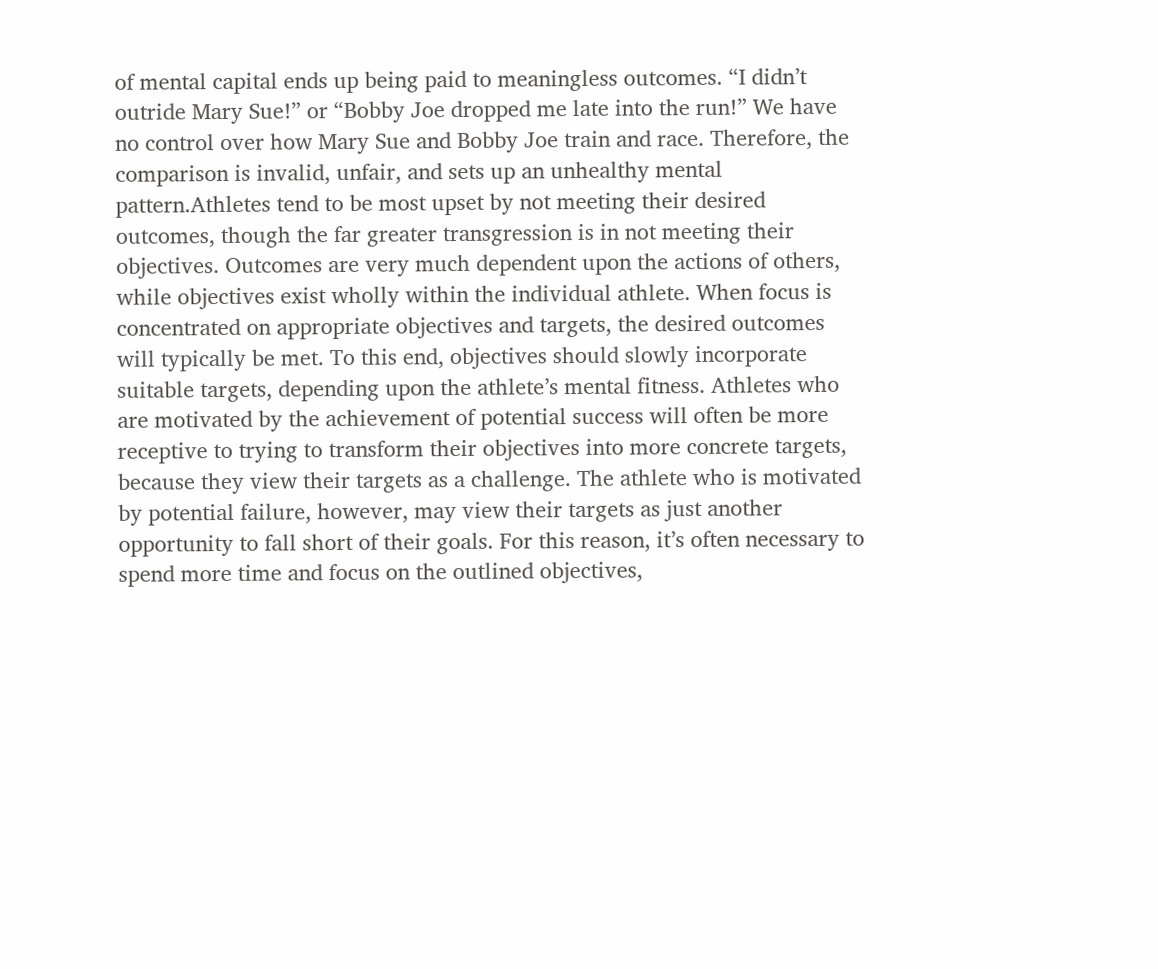of mental capital ends up being paid to meaningless outcomes. “I didn’t outride Mary Sue!” or “Bobby Joe dropped me late into the run!” We have no control over how Mary Sue and Bobby Joe train and race. Therefore, the comparison is invalid, unfair, and sets up an unhealthy mental pattern.Athletes tend to be most upset by not meeting their desired outcomes, though the far greater transgression is in not meeting their objectives. Outcomes are very much dependent upon the actions of others, while objectives exist wholly within the individual athlete. When focus is concentrated on appropriate objectives and targets, the desired outcomes will typically be met. To this end, objectives should slowly incorporate suitable targets, depending upon the athlete’s mental fitness. Athletes who are motivated by the achievement of potential success will often be more receptive to trying to transform their objectives into more concrete targets, because they view their targets as a challenge. The athlete who is motivated by potential failure, however, may view their targets as just another opportunity to fall short of their goals. For this reason, it’s often necessary to spend more time and focus on the outlined objectives,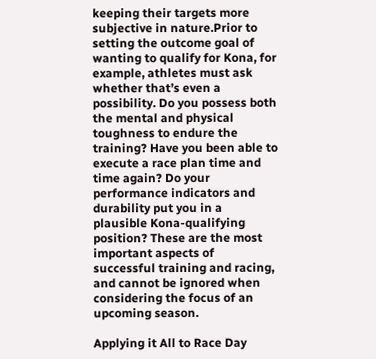keeping their targets more subjective in nature.Prior to setting the outcome goal of wanting to qualify for Kona, for example, athletes must ask whether that’s even a possibility. Do you possess both the mental and physical toughness to endure the training? Have you been able to execute a race plan time and time again? Do your performance indicators and durability put you in a plausible Kona-qualifying position? These are the most important aspects of successful training and racing, and cannot be ignored when considering the focus of an upcoming season.

Applying it All to Race Day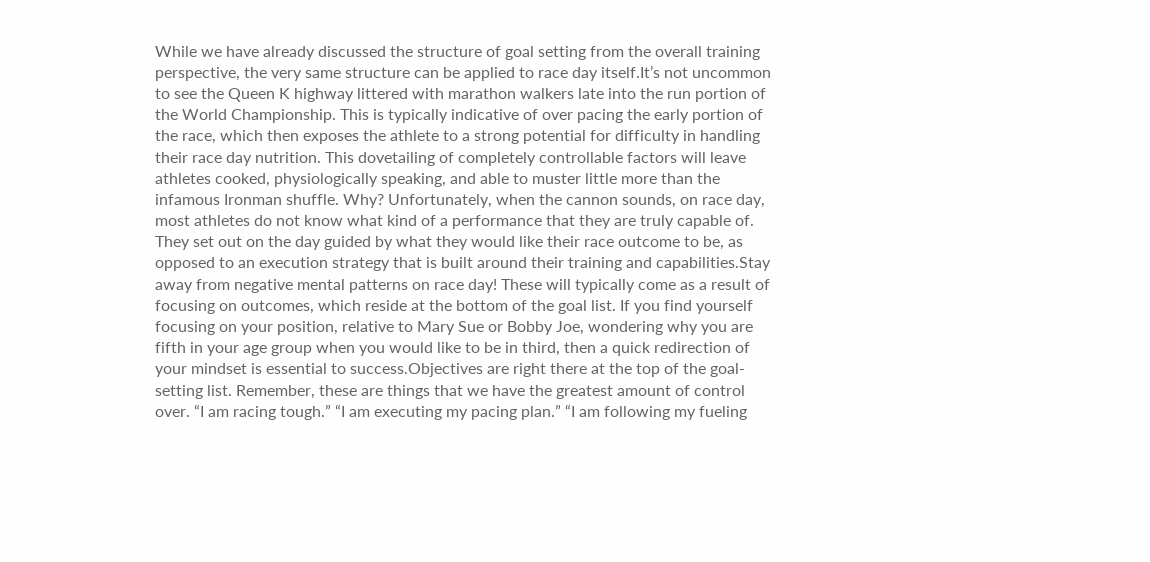While we have already discussed the structure of goal setting from the overall training perspective, the very same structure can be applied to race day itself.It’s not uncommon to see the Queen K highway littered with marathon walkers late into the run portion of the World Championship. This is typically indicative of over pacing the early portion of the race, which then exposes the athlete to a strong potential for difficulty in handling their race day nutrition. This dovetailing of completely controllable factors will leave athletes cooked, physiologically speaking, and able to muster little more than the infamous Ironman shuffle. Why? Unfortunately, when the cannon sounds, on race day, most athletes do not know what kind of a performance that they are truly capable of. They set out on the day guided by what they would like their race outcome to be, as opposed to an execution strategy that is built around their training and capabilities.Stay away from negative mental patterns on race day! These will typically come as a result of focusing on outcomes, which reside at the bottom of the goal list. If you find yourself focusing on your position, relative to Mary Sue or Bobby Joe, wondering why you are fifth in your age group when you would like to be in third, then a quick redirection of your mindset is essential to success.Objectives are right there at the top of the goal-setting list. Remember, these are things that we have the greatest amount of control over. “I am racing tough.” “I am executing my pacing plan.” “I am following my fueling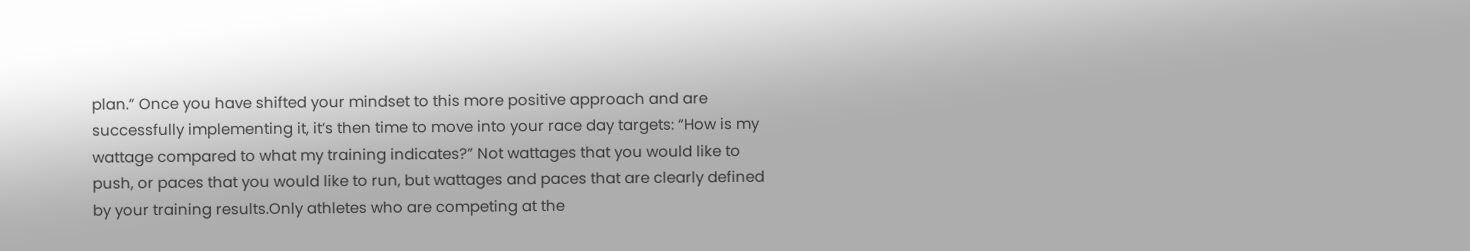plan.” Once you have shifted your mindset to this more positive approach and are successfully implementing it, it’s then time to move into your race day targets: “How is my wattage compared to what my training indicates?” Not wattages that you would like to push, or paces that you would like to run, but wattages and paces that are clearly defined by your training results.Only athletes who are competing at the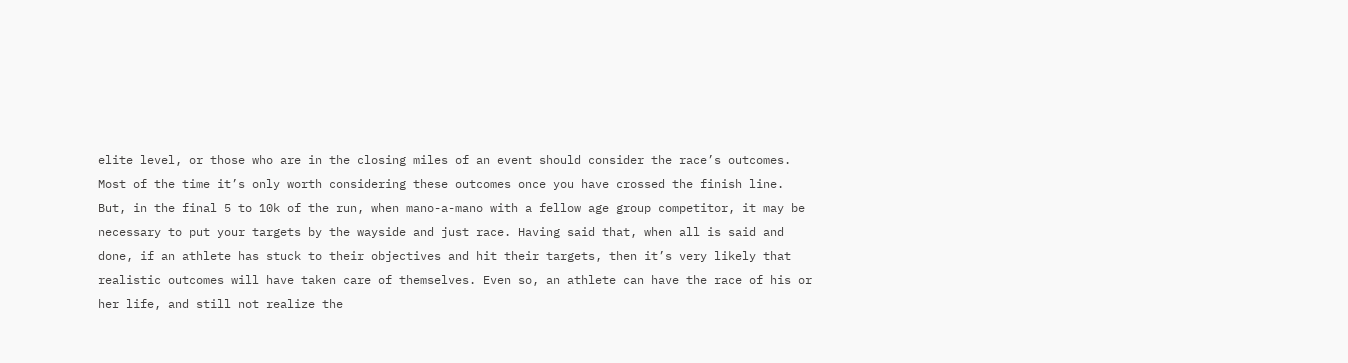elite level, or those who are in the closing miles of an event should consider the race’s outcomes. Most of the time it’s only worth considering these outcomes once you have crossed the finish line. But, in the final 5 to 10k of the run, when mano-a-mano with a fellow age group competitor, it may be necessary to put your targets by the wayside and just race. Having said that, when all is said and done, if an athlete has stuck to their objectives and hit their targets, then it’s very likely that realistic outcomes will have taken care of themselves. Even so, an athlete can have the race of his or her life, and still not realize the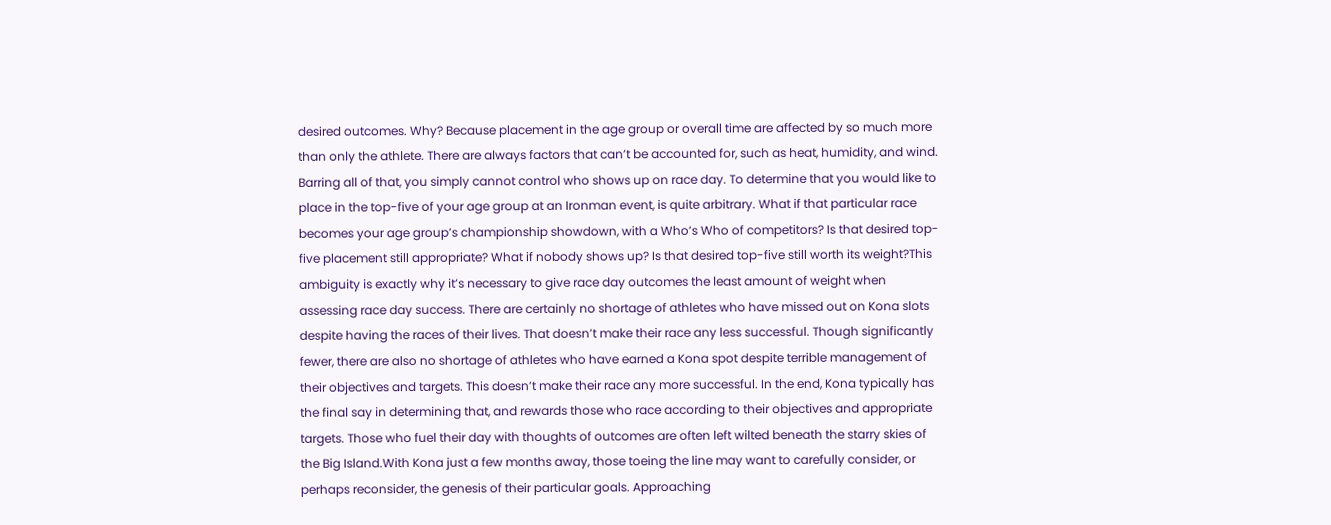desired outcomes. Why? Because placement in the age group or overall time are affected by so much more than only the athlete. There are always factors that can’t be accounted for, such as heat, humidity, and wind. Barring all of that, you simply cannot control who shows up on race day. To determine that you would like to place in the top-five of your age group at an Ironman event, is quite arbitrary. What if that particular race becomes your age group’s championship showdown, with a Who’s Who of competitors? Is that desired top-five placement still appropriate? What if nobody shows up? Is that desired top-five still worth its weight?This ambiguity is exactly why it’s necessary to give race day outcomes the least amount of weight when assessing race day success. There are certainly no shortage of athletes who have missed out on Kona slots despite having the races of their lives. That doesn’t make their race any less successful. Though significantly fewer, there are also no shortage of athletes who have earned a Kona spot despite terrible management of their objectives and targets. This doesn’t make their race any more successful. In the end, Kona typically has the final say in determining that, and rewards those who race according to their objectives and appropriate targets. Those who fuel their day with thoughts of outcomes are often left wilted beneath the starry skies of the Big Island.With Kona just a few months away, those toeing the line may want to carefully consider, or perhaps reconsider, the genesis of their particular goals. Approaching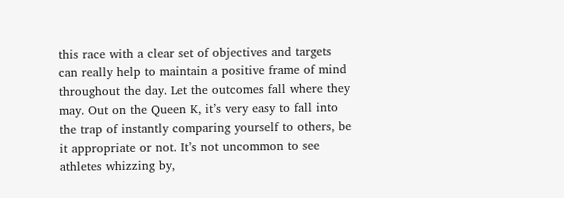this race with a clear set of objectives and targets can really help to maintain a positive frame of mind throughout the day. Let the outcomes fall where they may. Out on the Queen K, it’s very easy to fall into the trap of instantly comparing yourself to others, be it appropriate or not. It’s not uncommon to see athletes whizzing by,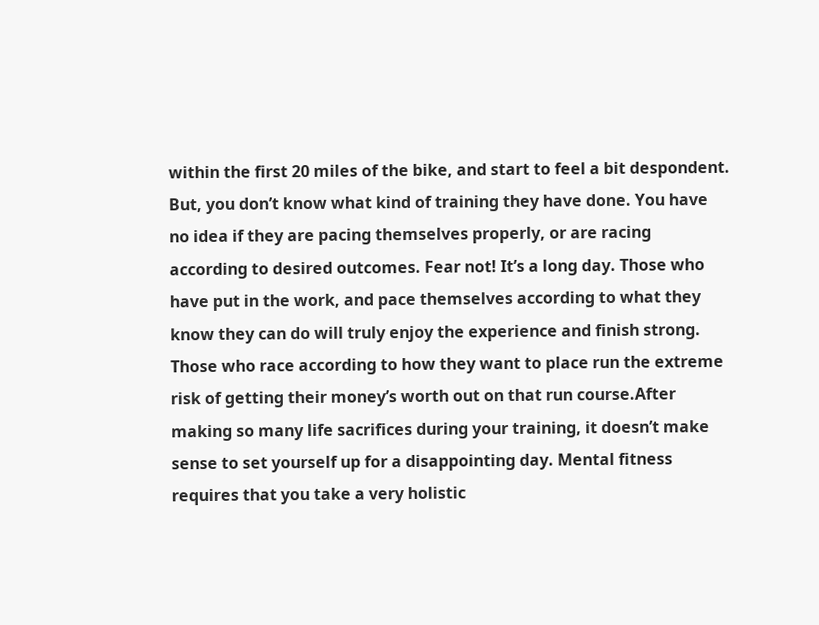within the first 20 miles of the bike, and start to feel a bit despondent. But, you don’t know what kind of training they have done. You have no idea if they are pacing themselves properly, or are racing according to desired outcomes. Fear not! It’s a long day. Those who have put in the work, and pace themselves according to what they know they can do will truly enjoy the experience and finish strong. Those who race according to how they want to place run the extreme risk of getting their money’s worth out on that run course.After making so many life sacrifices during your training, it doesn’t make sense to set yourself up for a disappointing day. Mental fitness requires that you take a very holistic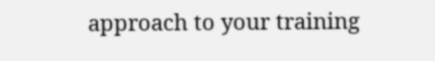approach to your training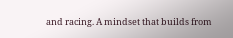and racing. A mindset that builds from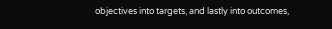objectives into targets, and lastly into outcomes,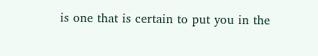is one that is certain to put you in the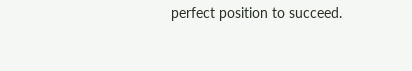perfect position to succeed.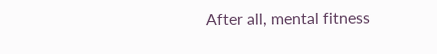After all, mental fitness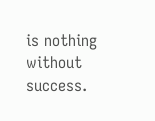is nothing without success.